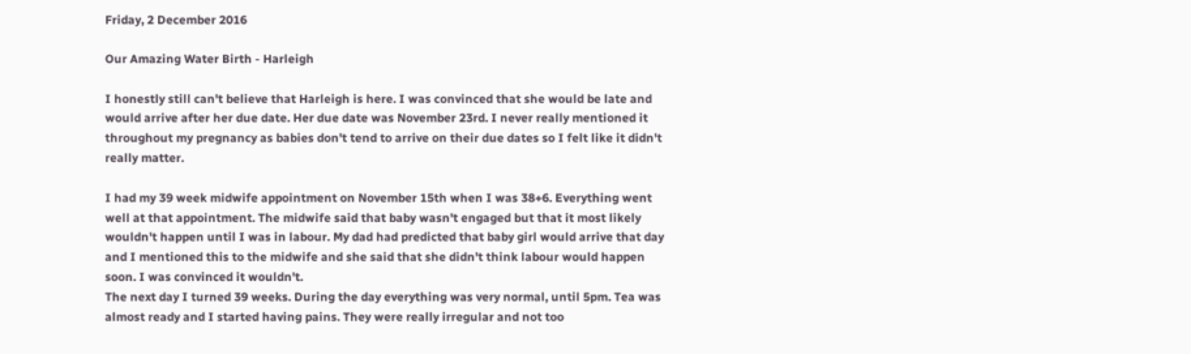Friday, 2 December 2016

Our Amazing Water Birth - Harleigh

I honestly still can't believe that Harleigh is here. I was convinced that she would be late and would arrive after her due date. Her due date was November 23rd. I never really mentioned it throughout my pregnancy as babies don't tend to arrive on their due dates so I felt like it didn't really matter.

I had my 39 week midwife appointment on November 15th when I was 38+6. Everything went well at that appointment. The midwife said that baby wasn't engaged but that it most likely wouldn't happen until I was in labour. My dad had predicted that baby girl would arrive that day and I mentioned this to the midwife and she said that she didn't think labour would happen soon. I was convinced it wouldn't.
The next day I turned 39 weeks. During the day everything was very normal, until 5pm. Tea was almost ready and I started having pains. They were really irregular and not too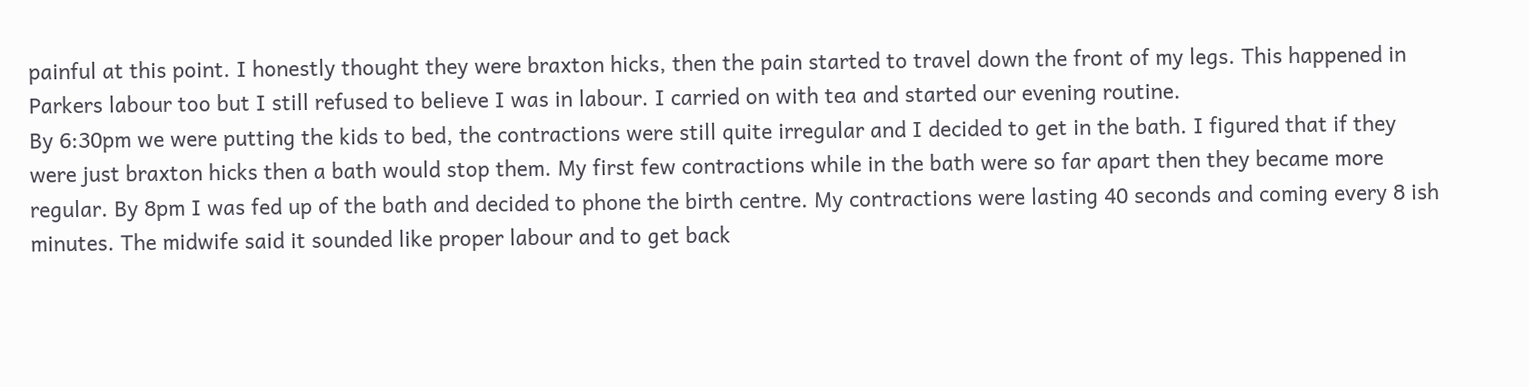painful at this point. I honestly thought they were braxton hicks, then the pain started to travel down the front of my legs. This happened in Parkers labour too but I still refused to believe I was in labour. I carried on with tea and started our evening routine.
By 6:30pm we were putting the kids to bed, the contractions were still quite irregular and I decided to get in the bath. I figured that if they were just braxton hicks then a bath would stop them. My first few contractions while in the bath were so far apart then they became more regular. By 8pm I was fed up of the bath and decided to phone the birth centre. My contractions were lasting 40 seconds and coming every 8 ish minutes. The midwife said it sounded like proper labour and to get back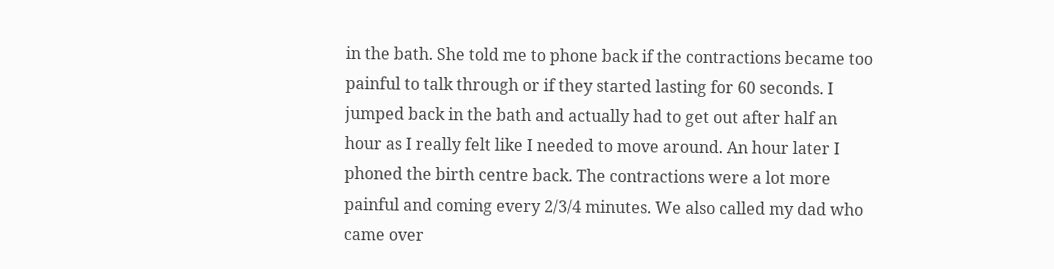in the bath. She told me to phone back if the contractions became too painful to talk through or if they started lasting for 60 seconds. I jumped back in the bath and actually had to get out after half an hour as I really felt like I needed to move around. An hour later I phoned the birth centre back. The contractions were a lot more painful and coming every 2/3/4 minutes. We also called my dad who came over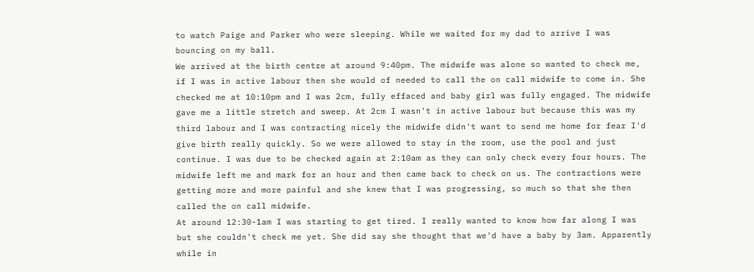to watch Paige and Parker who were sleeping. While we waited for my dad to arrive I was bouncing on my ball.
We arrived at the birth centre at around 9:40pm. The midwife was alone so wanted to check me, if I was in active labour then she would of needed to call the on call midwife to come in. She checked me at 10:10pm and I was 2cm, fully effaced and baby girl was fully engaged. The midwife gave me a little stretch and sweep. At 2cm I wasn't in active labour but because this was my third labour and I was contracting nicely the midwife didn't want to send me home for fear I'd give birth really quickly. So we were allowed to stay in the room, use the pool and just continue. I was due to be checked again at 2:10am as they can only check every four hours. The midwife left me and mark for an hour and then came back to check on us. The contractions were getting more and more painful and she knew that I was progressing, so much so that she then called the on call midwife.
At around 12:30-1am I was starting to get tired. I really wanted to know how far along I was but she couldn't check me yet. She did say she thought that we'd have a baby by 3am. Apparently while in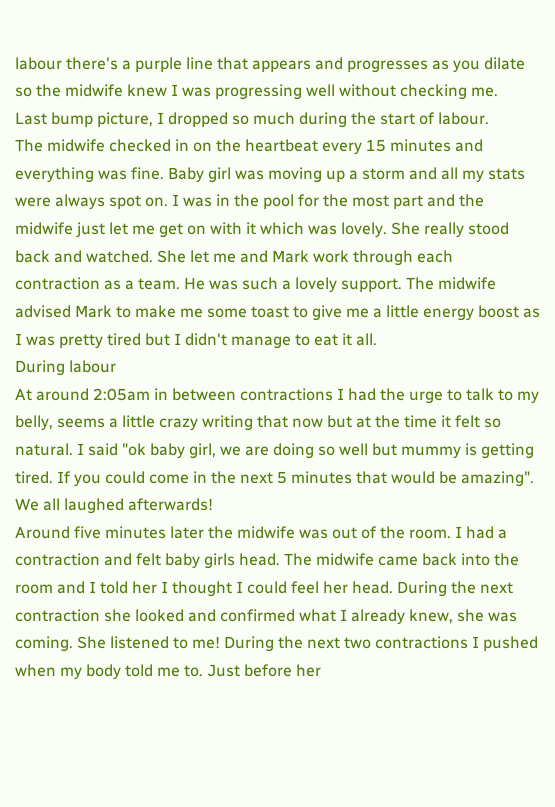labour there's a purple line that appears and progresses as you dilate so the midwife knew I was progressing well without checking me.
Last bump picture, I dropped so much during the start of labour.
The midwife checked in on the heartbeat every 15 minutes and everything was fine. Baby girl was moving up a storm and all my stats were always spot on. I was in the pool for the most part and the midwife just let me get on with it which was lovely. She really stood back and watched. She let me and Mark work through each contraction as a team. He was such a lovely support. The midwife advised Mark to make me some toast to give me a little energy boost as I was pretty tired but I didn't manage to eat it all.
During labour
At around 2:05am in between contractions I had the urge to talk to my belly, seems a little crazy writing that now but at the time it felt so natural. I said "ok baby girl, we are doing so well but mummy is getting tired. If you could come in the next 5 minutes that would be amazing".
We all laughed afterwards!
Around five minutes later the midwife was out of the room. I had a contraction and felt baby girls head. The midwife came back into the room and I told her I thought I could feel her head. During the next contraction she looked and confirmed what I already knew, she was coming. She listened to me! During the next two contractions I pushed when my body told me to. Just before her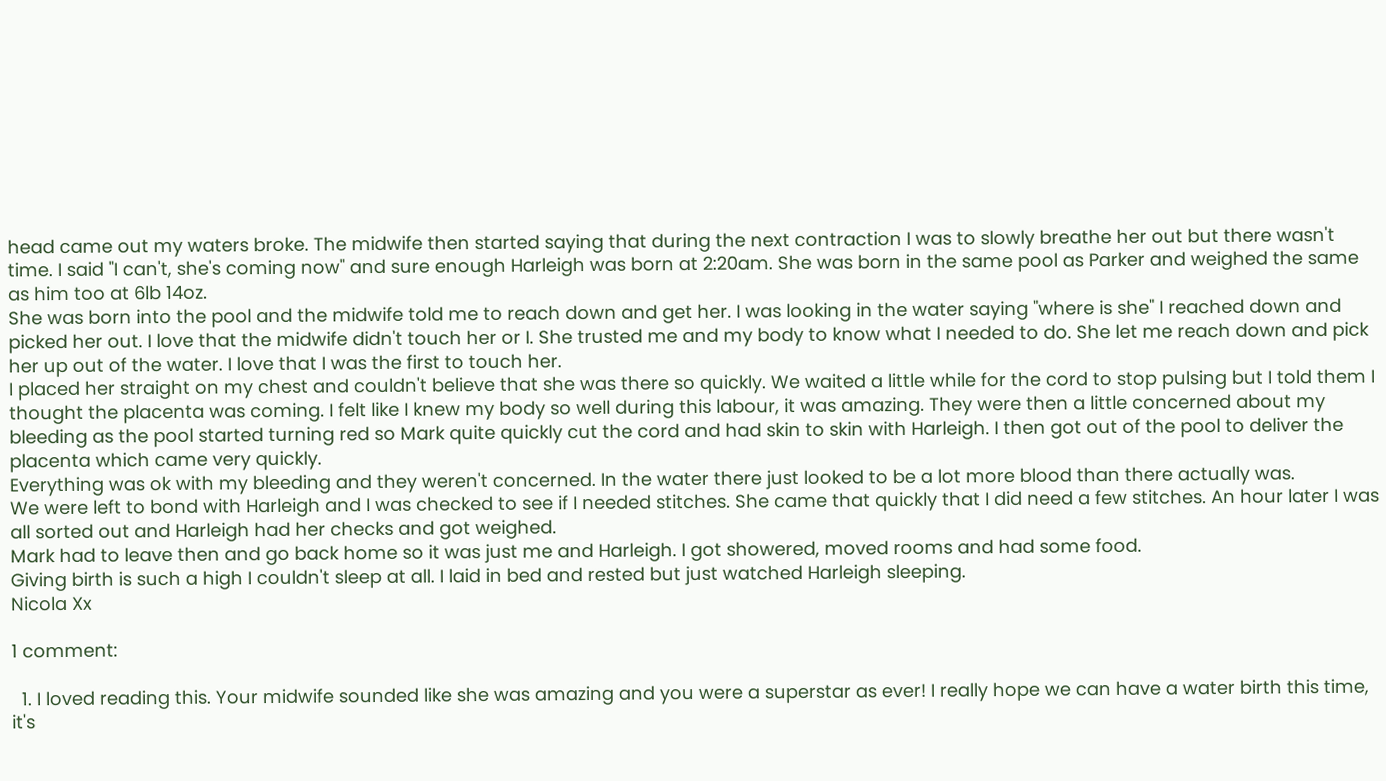head came out my waters broke. The midwife then started saying that during the next contraction I was to slowly breathe her out but there wasn't time. I said "I can't, she's coming now" and sure enough Harleigh was born at 2:20am. She was born in the same pool as Parker and weighed the same as him too at 6lb 14oz.
She was born into the pool and the midwife told me to reach down and get her. I was looking in the water saying "where is she" I reached down and picked her out. I love that the midwife didn't touch her or I. She trusted me and my body to know what I needed to do. She let me reach down and pick her up out of the water. I love that I was the first to touch her.
I placed her straight on my chest and couldn't believe that she was there so quickly. We waited a little while for the cord to stop pulsing but I told them I thought the placenta was coming. I felt like I knew my body so well during this labour, it was amazing. They were then a little concerned about my bleeding as the pool started turning red so Mark quite quickly cut the cord and had skin to skin with Harleigh. I then got out of the pool to deliver the placenta which came very quickly.
Everything was ok with my bleeding and they weren't concerned. In the water there just looked to be a lot more blood than there actually was.
We were left to bond with Harleigh and I was checked to see if I needed stitches. She came that quickly that I did need a few stitches. An hour later I was all sorted out and Harleigh had her checks and got weighed.
Mark had to leave then and go back home so it was just me and Harleigh. I got showered, moved rooms and had some food.
Giving birth is such a high I couldn't sleep at all. I laid in bed and rested but just watched Harleigh sleeping.
Nicola Xx

1 comment:

  1. I loved reading this. Your midwife sounded like she was amazing and you were a superstar as ever! I really hope we can have a water birth this time, it's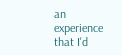an experience that I'd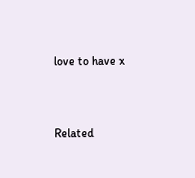love to have x


Related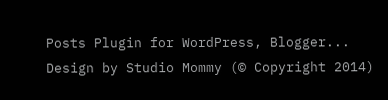Posts Plugin for WordPress, Blogger...
Design by Studio Mommy (© Copyright 2014)